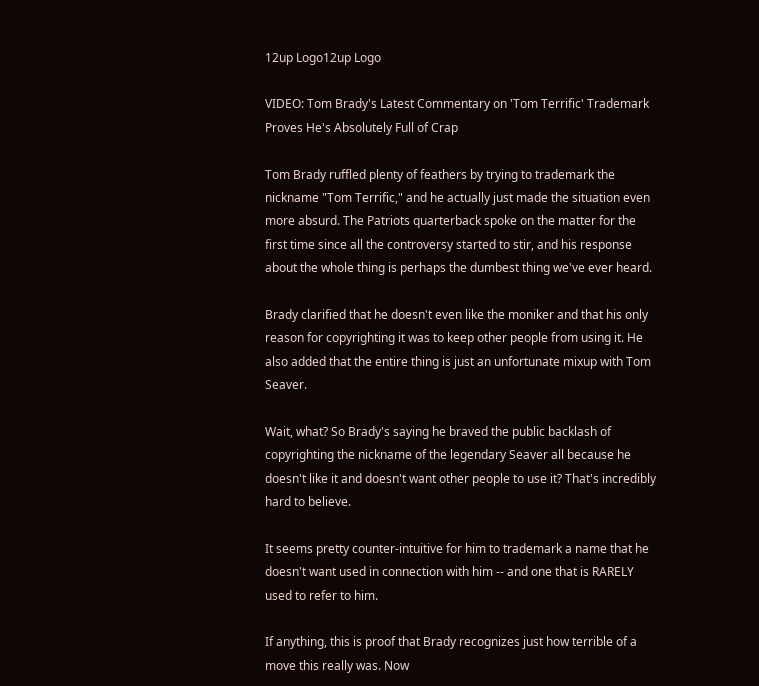12up Logo12up Logo

VIDEO: Tom Brady's Latest Commentary on 'Tom Terrific' Trademark Proves He's Absolutely Full of Crap

Tom Brady ruffled plenty of feathers by trying to trademark the nickname "Tom Terrific," and he actually just made the situation even more absurd. The Patriots quarterback spoke on the matter for the first time since all the controversy started to stir, and his response about the whole thing is perhaps the dumbest thing we've ever heard.

Brady clarified that he doesn't even like the moniker and that his only reason for copyrighting it was to keep other people from using it. He also added that the entire thing is just an unfortunate mixup with Tom Seaver.

Wait, what? So Brady's saying he braved the public backlash of copyrighting the nickname of the legendary Seaver all because he doesn't like it and doesn't want other people to use it? That's incredibly hard to believe.

It seems pretty counter-intuitive for him to trademark a name that he doesn't want used in connection with him -- and one that is RARELY used to refer to him.

If anything, this is proof that Brady recognizes just how terrible of a move this really was. Now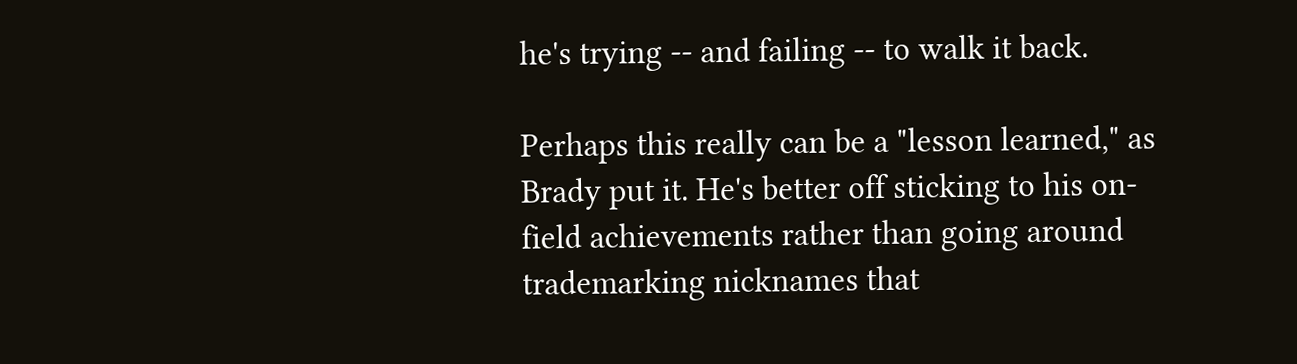he's trying -- and failing -- to walk it back.

Perhaps this really can be a "lesson learned," as Brady put it. He's better off sticking to his on-field achievements rather than going around trademarking nicknames that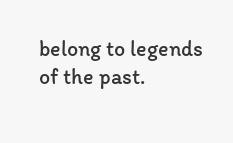belong to legends of the past.